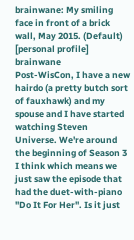brainwane: My smiling face in front of a brick wall, May 2015. (Default)
[personal profile] brainwane
Post-WisCon, I have a new hairdo (a pretty butch sort of fauxhawk) and my spouse and I have started watching Steven Universe. We're around the beginning of Season 3 I think which means we just saw the episode that had the duet-with-piano "Do It For Her". Is it just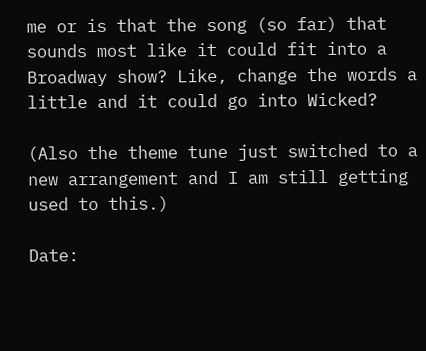me or is that the song (so far) that sounds most like it could fit into a Broadway show? Like, change the words a little and it could go into Wicked?

(Also the theme tune just switched to a new arrangement and I am still getting used to this.)

Date: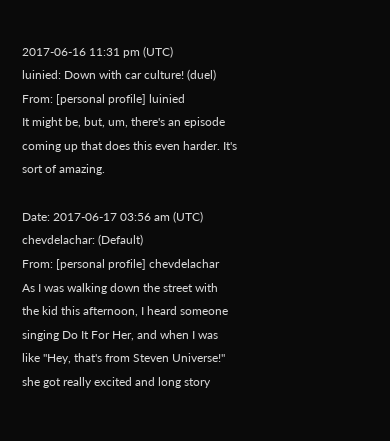2017-06-16 11:31 pm (UTC)
luinied: Down with car culture! (duel)
From: [personal profile] luinied
It might be, but, um, there's an episode coming up that does this even harder. It's sort of amazing.

Date: 2017-06-17 03:56 am (UTC)
chevdelachar: (Default)
From: [personal profile] chevdelachar
As I was walking down the street with the kid this afternoon, I heard someone singing Do It For Her, and when I was like "Hey, that's from Steven Universe!" she got really excited and long story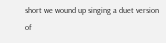short we wound up singing a duet version of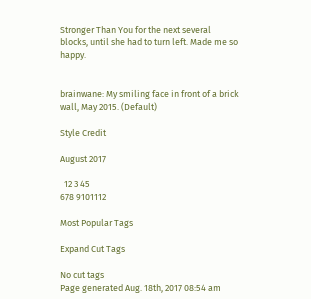Stronger Than You for the next several blocks, until she had to turn left. Made me so happy.


brainwane: My smiling face in front of a brick wall, May 2015. (Default)

Style Credit

August 2017

  12 3 45
678 9101112

Most Popular Tags

Expand Cut Tags

No cut tags
Page generated Aug. 18th, 2017 08:54 am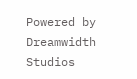Powered by Dreamwidth Studios